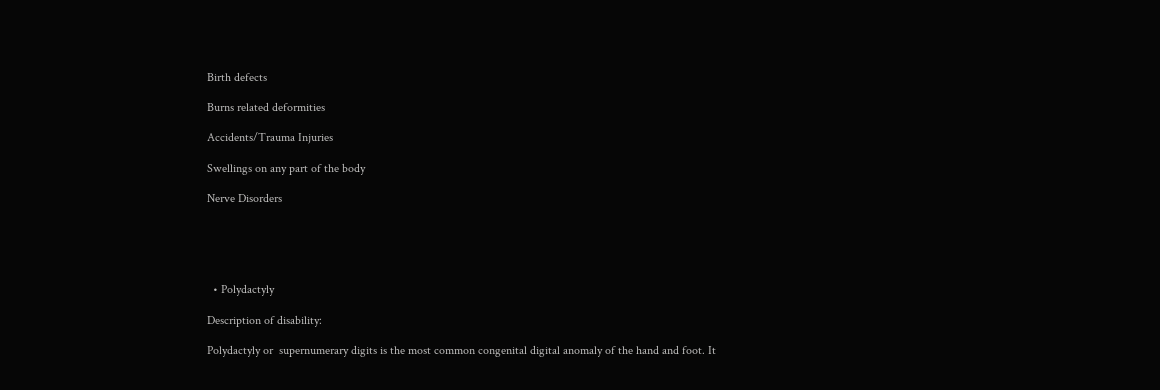Birth defects

Burns related deformities

Accidents/Trauma Injuries

Swellings on any part of the body

Nerve Disorders





  • Polydactyly

Description of disability:

Polydactyly or  supernumerary digits is the most common congenital digital anomaly of the hand and foot. It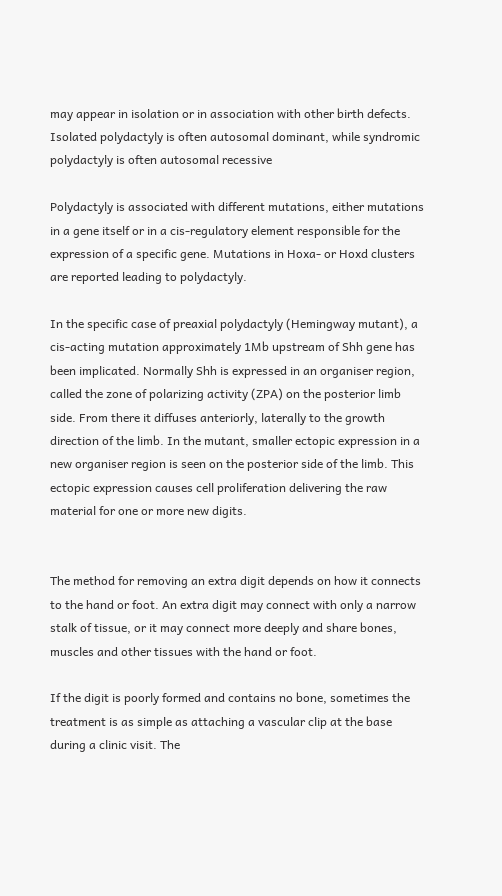may appear in isolation or in association with other birth defects. Isolated polydactyly is often autosomal dominant, while syndromic polydactyly is often autosomal recessive

Polydactyly is associated with different mutations, either mutations in a gene itself or in a cis-regulatory element responsible for the expression of a specific gene. Mutations in Hoxa- or Hoxd clusters are reported leading to polydactyly.

In the specific case of preaxial polydactyly (Hemingway mutant), a cis-acting mutation approximately 1Mb upstream of Shh gene has been implicated. Normally Shh is expressed in an organiser region, called the zone of polarizing activity (ZPA) on the posterior limb side. From there it diffuses anteriorly, laterally to the growth direction of the limb. In the mutant, smaller ectopic expression in a new organiser region is seen on the posterior side of the limb. This ectopic expression causes cell proliferation delivering the raw material for one or more new digits.


The method for removing an extra digit depends on how it connects to the hand or foot. An extra digit may connect with only a narrow stalk of tissue, or it may connect more deeply and share bones, muscles and other tissues with the hand or foot.

If the digit is poorly formed and contains no bone, sometimes the treatment is as simple as attaching a vascular clip at the base during a clinic visit. The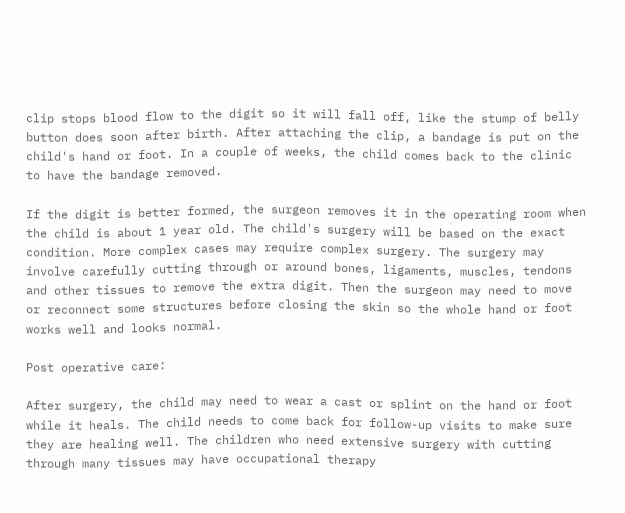clip stops blood flow to the digit so it will fall off, like the stump of belly button does soon after birth. After attaching the clip, a bandage is put on the child's hand or foot. In a couple of weeks, the child comes back to the clinic to have the bandage removed.

If the digit is better formed, the surgeon removes it in the operating room when the child is about 1 year old. The child's surgery will be based on the exact condition. More complex cases may require complex surgery. The surgery may involve carefully cutting through or around bones, ligaments, muscles, tendons and other tissues to remove the extra digit. Then the surgeon may need to move or reconnect some structures before closing the skin so the whole hand or foot works well and looks normal.

Post operative care:

After surgery, the child may need to wear a cast or splint on the hand or foot while it heals. The child needs to come back for follow-up visits to make sure they are healing well. The children who need extensive surgery with cutting through many tissues may have occupational therapy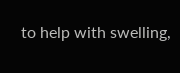to help with swelling,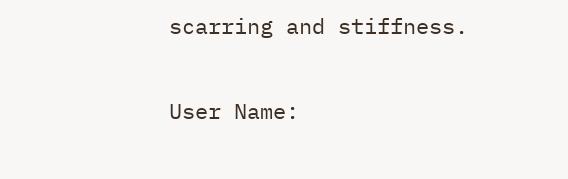scarring and stiffness.


User Name: